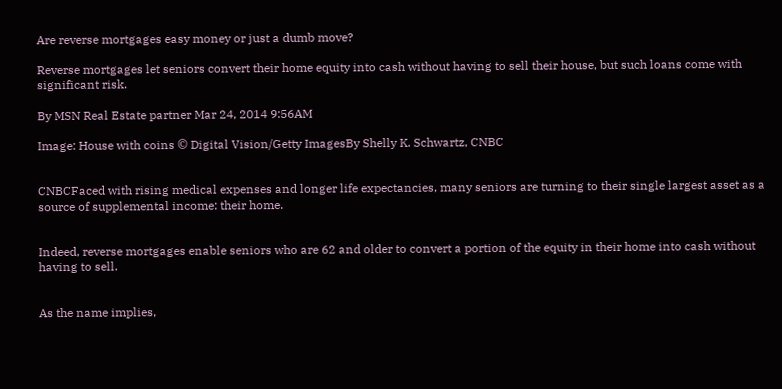Are reverse mortgages easy money or just a dumb move?

Reverse mortgages let seniors convert their home equity into cash without having to sell their house, but such loans come with significant risk.

By MSN Real Estate partner Mar 24, 2014 9:56AM

Image: House with coins © Digital Vision/Getty ImagesBy Shelly K. Schwartz, CNBC


CNBCFaced with rising medical expenses and longer life expectancies, many seniors are turning to their single largest asset as a source of supplemental income: their home.


Indeed, reverse mortgages enable seniors who are 62 and older to convert a portion of the equity in their home into cash without having to sell.


As the name implies,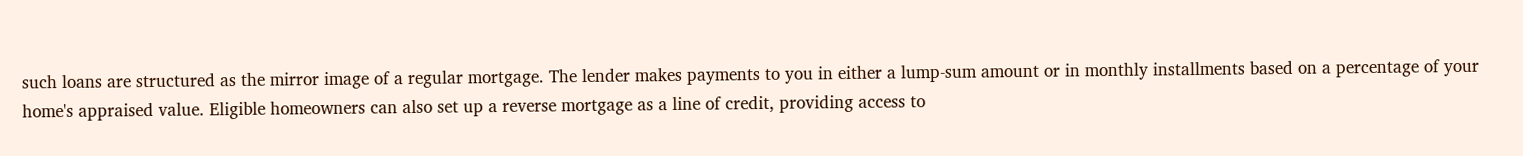such loans are structured as the mirror image of a regular mortgage. The lender makes payments to you in either a lump-sum amount or in monthly installments based on a percentage of your home's appraised value. Eligible homeowners can also set up a reverse mortgage as a line of credit, providing access to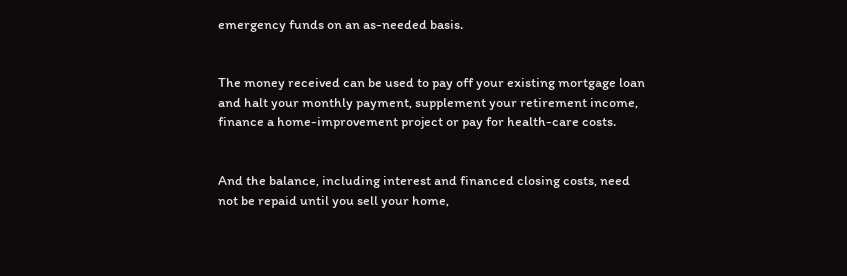emergency funds on an as-needed basis.


The money received can be used to pay off your existing mortgage loan and halt your monthly payment, supplement your retirement income, finance a home-improvement project or pay for health-care costs.


And the balance, including interest and financed closing costs, need not be repaid until you sell your home,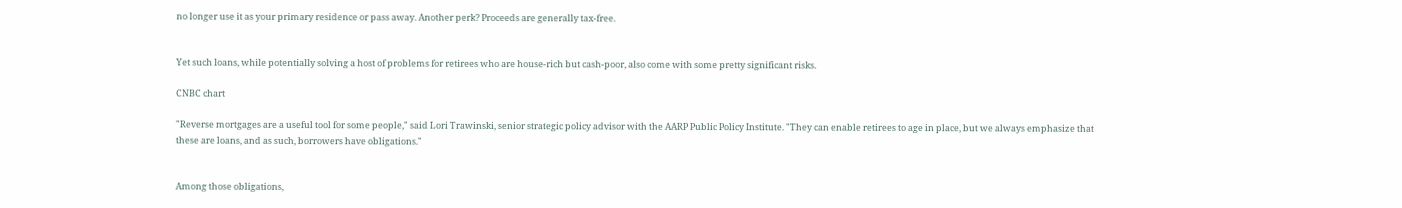no longer use it as your primary residence or pass away. Another perk? Proceeds are generally tax-free.


Yet such loans, while potentially solving a host of problems for retirees who are house-rich but cash-poor, also come with some pretty significant risks.

CNBC chart

"Reverse mortgages are a useful tool for some people," said Lori Trawinski, senior strategic policy advisor with the AARP Public Policy Institute. "They can enable retirees to age in place, but we always emphasize that these are loans, and as such, borrowers have obligations."


Among those obligations,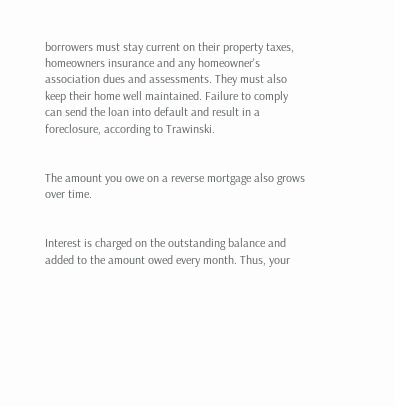borrowers must stay current on their property taxes, homeowners insurance and any homeowner's association dues and assessments. They must also keep their home well maintained. Failure to comply can send the loan into default and result in a foreclosure, according to Trawinski.


The amount you owe on a reverse mortgage also grows over time.


Interest is charged on the outstanding balance and added to the amount owed every month. Thus, your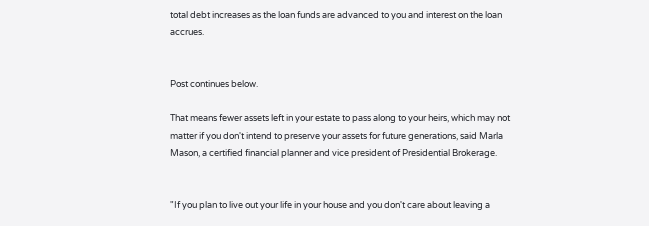total debt increases as the loan funds are advanced to you and interest on the loan accrues.


Post continues below.

That means fewer assets left in your estate to pass along to your heirs, which may not matter if you don't intend to preserve your assets for future generations, said Marla Mason, a certified financial planner and vice president of Presidential Brokerage.


"If you plan to live out your life in your house and you don't care about leaving a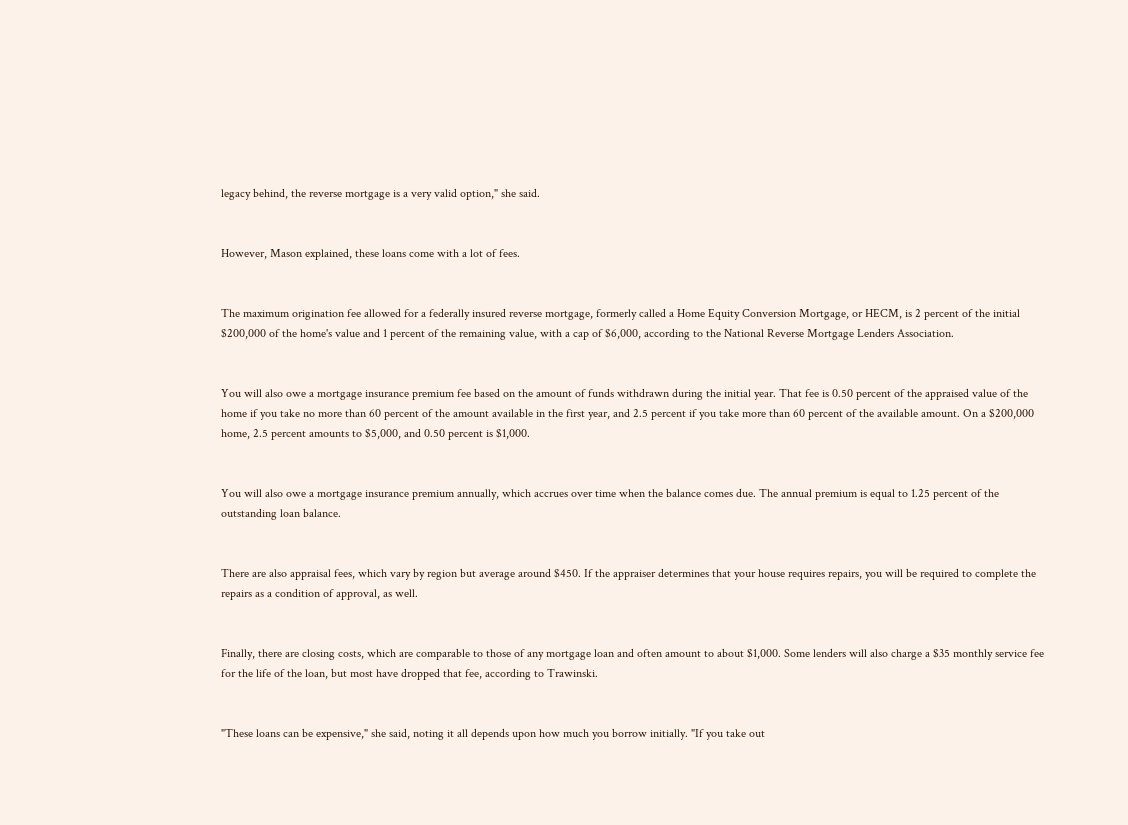legacy behind, the reverse mortgage is a very valid option," she said.


However, Mason explained, these loans come with a lot of fees.


The maximum origination fee allowed for a federally insured reverse mortgage, formerly called a Home Equity Conversion Mortgage, or HECM, is 2 percent of the initial $200,000 of the home's value and 1 percent of the remaining value, with a cap of $6,000, according to the National Reverse Mortgage Lenders Association.


You will also owe a mortgage insurance premium fee based on the amount of funds withdrawn during the initial year. That fee is 0.50 percent of the appraised value of the home if you take no more than 60 percent of the amount available in the first year, and 2.5 percent if you take more than 60 percent of the available amount. On a $200,000 home, 2.5 percent amounts to $5,000, and 0.50 percent is $1,000.


You will also owe a mortgage insurance premium annually, which accrues over time when the balance comes due. The annual premium is equal to 1.25 percent of the outstanding loan balance.


There are also appraisal fees, which vary by region but average around $450. If the appraiser determines that your house requires repairs, you will be required to complete the repairs as a condition of approval, as well.


Finally, there are closing costs, which are comparable to those of any mortgage loan and often amount to about $1,000. Some lenders will also charge a $35 monthly service fee for the life of the loan, but most have dropped that fee, according to Trawinski.


"These loans can be expensive," she said, noting it all depends upon how much you borrow initially. "If you take out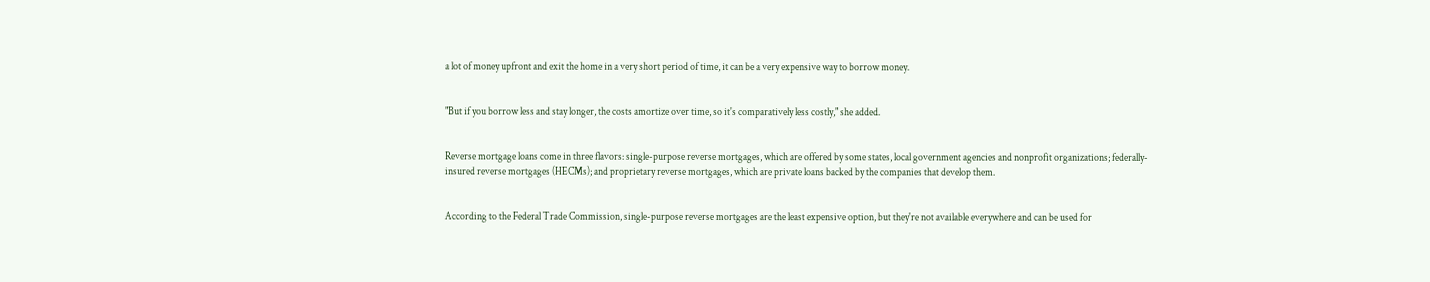a lot of money upfront and exit the home in a very short period of time, it can be a very expensive way to borrow money.


"But if you borrow less and stay longer, the costs amortize over time, so it's comparatively less costly," she added.


Reverse mortgage loans come in three flavors: single-purpose reverse mortgages, which are offered by some states, local government agencies and nonprofit organizations; federally-insured reverse mortgages (HECMs); and proprietary reverse mortgages, which are private loans backed by the companies that develop them.


According to the Federal Trade Commission, single-purpose reverse mortgages are the least expensive option, but they're not available everywhere and can be used for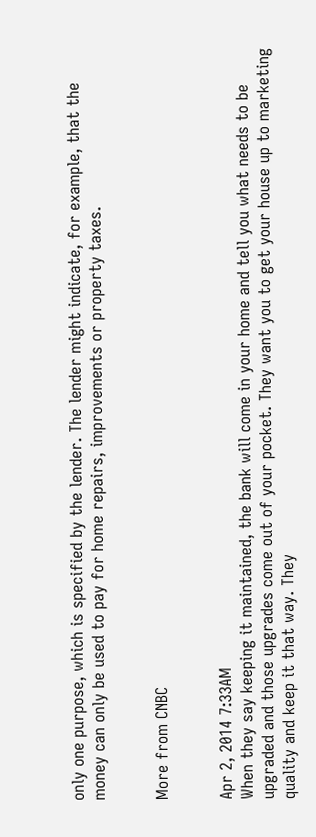only one purpose, which is specified by the lender. The lender might indicate, for example, that the money can only be used to pay for home repairs, improvements or property taxes.


More from CNBC


Apr 2, 2014 7:33AM
When they say keeping it maintained, the bank will come in your home and tell you what needs to be upgraded and those upgrades come out of your pocket. They want you to get your house up to marketing quality and keep it that way. They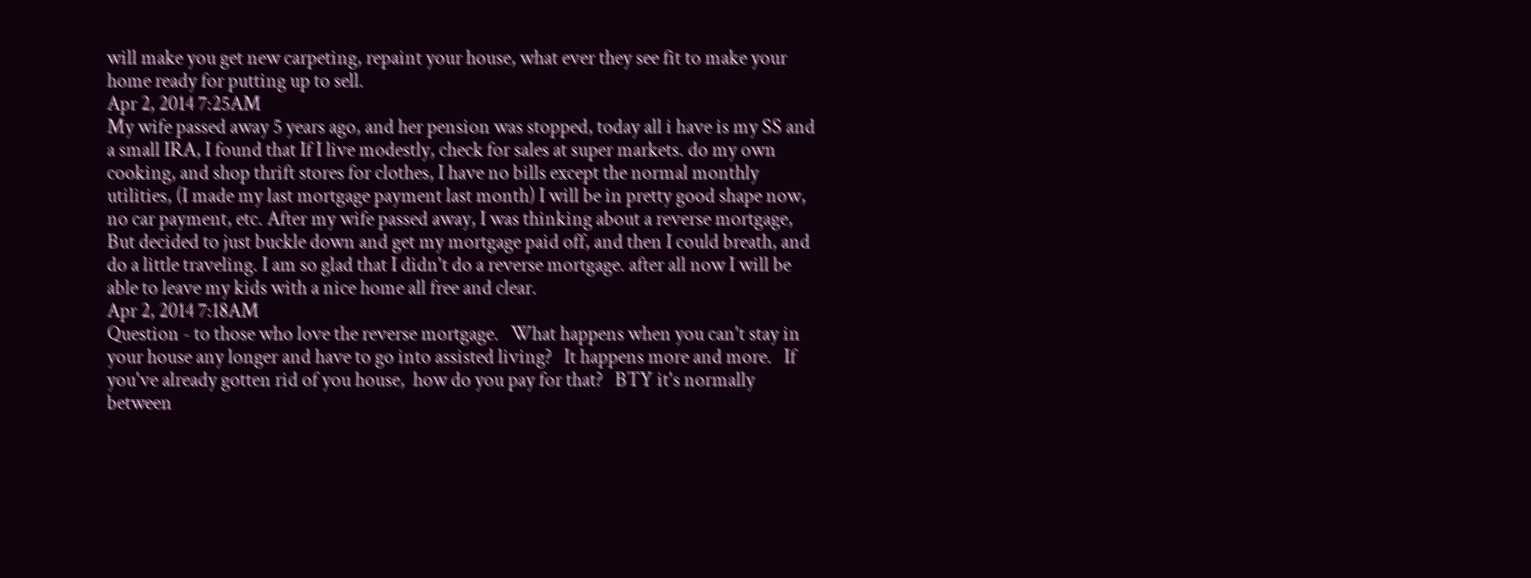will make you get new carpeting, repaint your house, what ever they see fit to make your home ready for putting up to sell.
Apr 2, 2014 7:25AM
My wife passed away 5 years ago, and her pension was stopped, today all i have is my SS and a small IRA, I found that If I live modestly, check for sales at super markets. do my own cooking, and shop thrift stores for clothes, I have no bills except the normal monthly utilities, (I made my last mortgage payment last month) I will be in pretty good shape now, no car payment, etc. After my wife passed away, I was thinking about a reverse mortgage, But decided to just buckle down and get my mortgage paid off, and then I could breath, and do a little traveling. I am so glad that I didn't do a reverse mortgage. after all now I will be able to leave my kids with a nice home all free and clear.
Apr 2, 2014 7:18AM
Question - to those who love the reverse mortgage.   What happens when you can't stay in your house any longer and have to go into assisted living?   It happens more and more.   If you've already gotten rid of you house,  how do you pay for that?   BTY it's normally between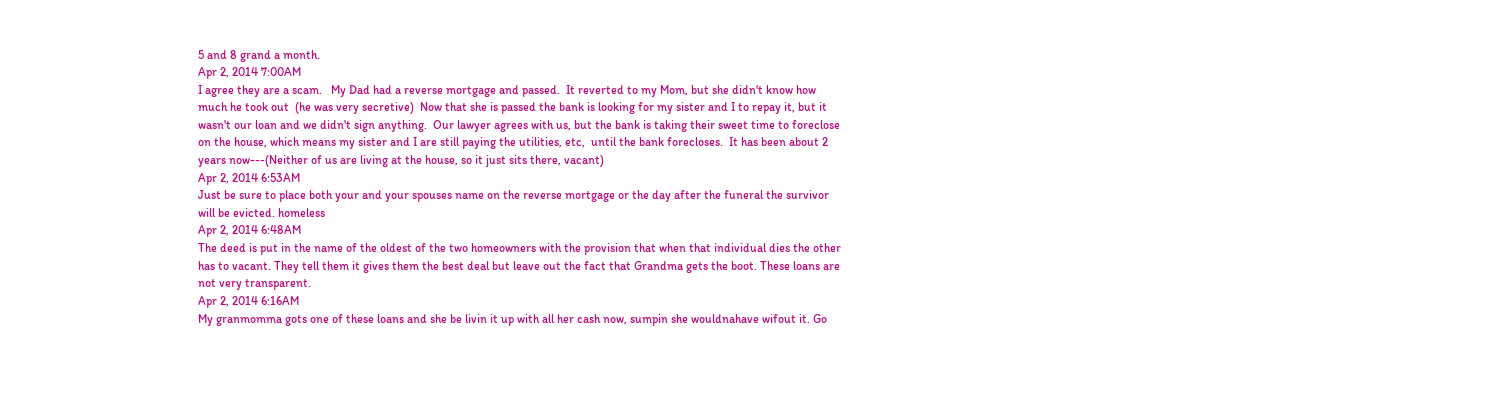5 and 8 grand a month.
Apr 2, 2014 7:00AM
I agree they are a scam.   My Dad had a reverse mortgage and passed.  It reverted to my Mom, but she didn't know how much he took out  (he was very secretive)  Now that she is passed the bank is looking for my sister and I to repay it, but it wasn't our loan and we didn't sign anything.  Our lawyer agrees with us, but the bank is taking their sweet time to foreclose on the house, which means my sister and I are still paying the utilities, etc,  until the bank forecloses.  It has been about 2 years now---(Neither of us are living at the house, so it just sits there, vacant)
Apr 2, 2014 6:53AM
Just be sure to place both your and your spouses name on the reverse mortgage or the day after the funeral the survivor will be evicted. homeless
Apr 2, 2014 6:48AM
The deed is put in the name of the oldest of the two homeowners with the provision that when that individual dies the other has to vacant. They tell them it gives them the best deal but leave out the fact that Grandma gets the boot. These loans are not very transparent.
Apr 2, 2014 6:16AM
My granmomma gots one of these loans and she be livin it up with all her cash now, sumpin she wouldnahave wifout it. Go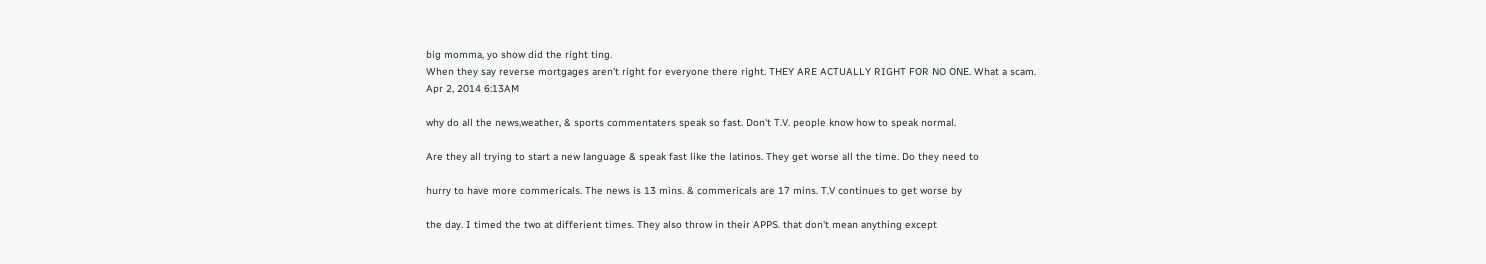big momma, yo show did the right ting.
When they say reverse mortgages aren't right for everyone there right. THEY ARE ACTUALLY RIGHT FOR NO ONE. What a scam.
Apr 2, 2014 6:13AM

why do all the news,weather, & sports commentaters speak so fast. Don't T.V. people know how to speak normal.

Are they all trying to start a new language & speak fast like the latinos. They get worse all the time. Do they need to

hurry to have more commericals. The news is 13 mins. & commericals are 17 mins. T.V continues to get worse by

the day. I timed the two at differient times. They also throw in their APPS. that don't mean anything except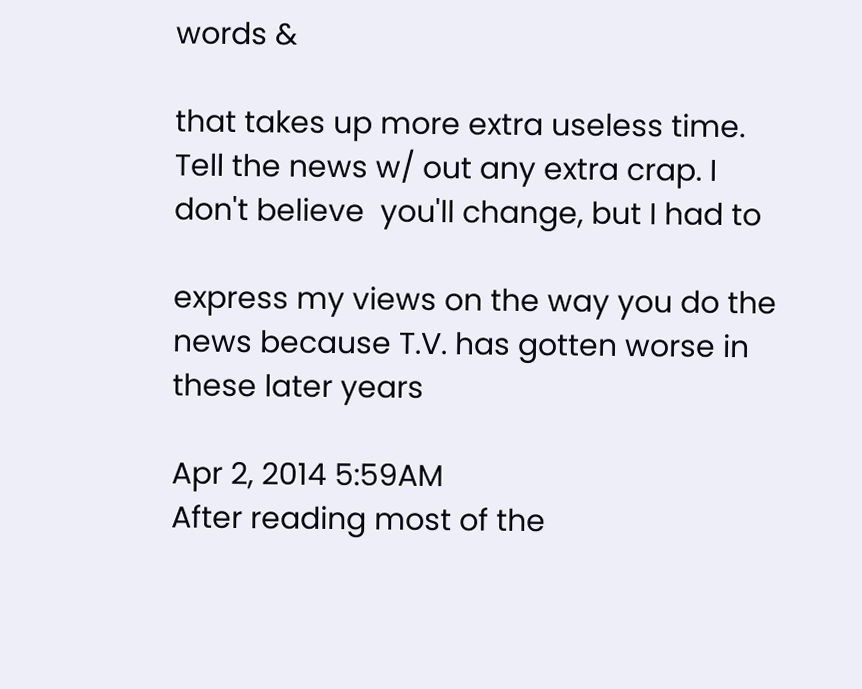words &

that takes up more extra useless time. Tell the news w/ out any extra crap. I don't believe  you'll change, but I had to

express my views on the way you do the news because T.V. has gotten worse in these later years

Apr 2, 2014 5:59AM
After reading most of the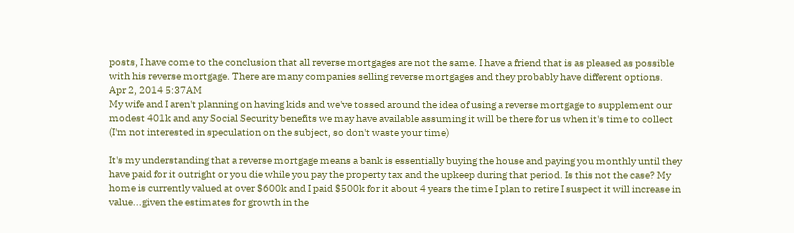posts, I have come to the conclusion that all reverse mortgages are not the same. I have a friend that is as pleased as possible with his reverse mortgage. There are many companies selling reverse mortgages and they probably have different options.
Apr 2, 2014 5:37AM
My wife and I aren't planning on having kids and we've tossed around the idea of using a reverse mortgage to supplement our modest 401k and any Social Security benefits we may have available assuming it will be there for us when it's time to collect (I'm not interested in speculation on the subject, so don't waste your time)

It's my understanding that a reverse mortgage means a bank is essentially buying the house and paying you monthly until they have paid for it outright or you die while you pay the property tax and the upkeep during that period. Is this not the case? My home is currently valued at over $600k and I paid $500k for it about 4 years the time I plan to retire I suspect it will increase in value...given the estimates for growth in the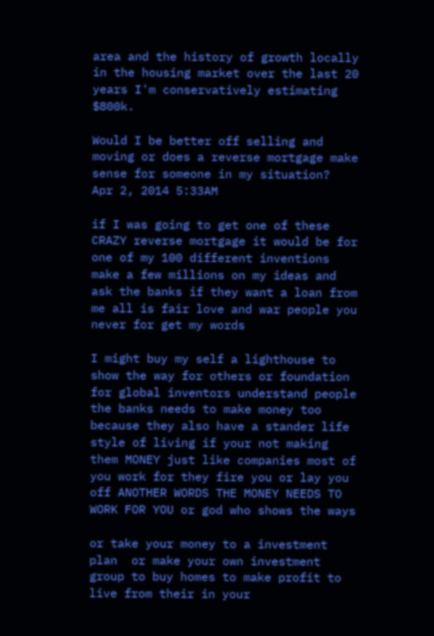area and the history of growth locally in the housing market over the last 20 years I'm conservatively estimating $800k.

Would I be better off selling and moving or does a reverse mortgage make sense for someone in my situation?
Apr 2, 2014 5:33AM

if I was going to get one of these CRAZY reverse mortgage it would be for one of my 100 different inventions make a few millions on my ideas and ask the banks if they want a loan from me all is fair love and war people you never for get my words

I might buy my self a lighthouse to show the way for others or foundation for global inventors understand people the banks needs to make money too because they also have a stander life style of living if your not making them MONEY just like companies most of you work for they fire you or lay you off ANOTHER WORDS THE MONEY NEEDS TO WORK FOR YOU or god who shows the ways

or take your money to a investment plan  or make your own investment group to buy homes to make profit to live from their in your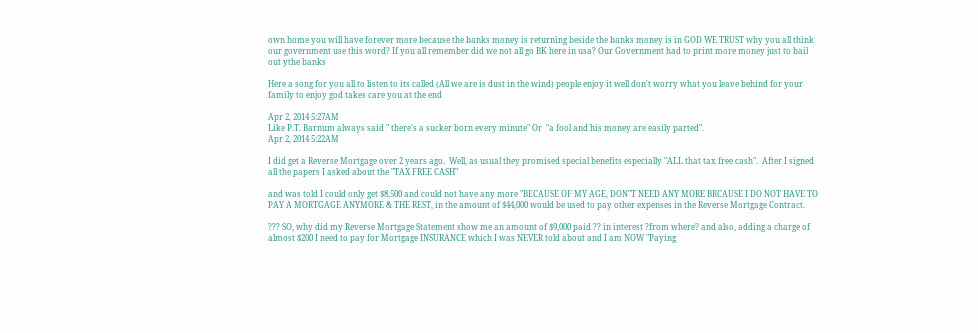own home you will have forever more because the banks money is returning beside the banks money is in GOD WE TRUST why you all think our government use this word? If you all remember did we not all go BK here in usa? Our Government had to print more money just to bail out ythe banks

Here a song for you all to listen to its called (All we are is dust in the wind) people enjoy it well don't worry what you leave behind for your family to enjoy god takes care you at the end

Apr 2, 2014 5:27AM
Like P.T. Barnum always said " there's a sucker born every minute" Or  "a fool and his money are easily parted".
Apr 2, 2014 5:22AM

I did get a Reverse Mortgage over 2 years ago.  Well, as usual they promised special benefits especially "ALL that tax free cash".  After I signed all the papers I asked about the "TAX FREE CASH"

and was told I could only get $8,500 and could not have any more "BECAUSE OF MY AGE, DON"T NEED ANY MORE BRCAUSE I DO NOT HAVE TO PAY A MORTGAGE ANYMORE & THE REST, in the amount of $44,000 would be used to pay other expenses in the Reverse Mortgage Contract.

??? SO, why did my Reverse Mortgage Statement show me an amount of $9,000 paid ?? in interest ?from where? and also, adding a charge of almost $200 I need to pay for Mortgage INSURANCE which I was NEVER told about and I am NOW "Paying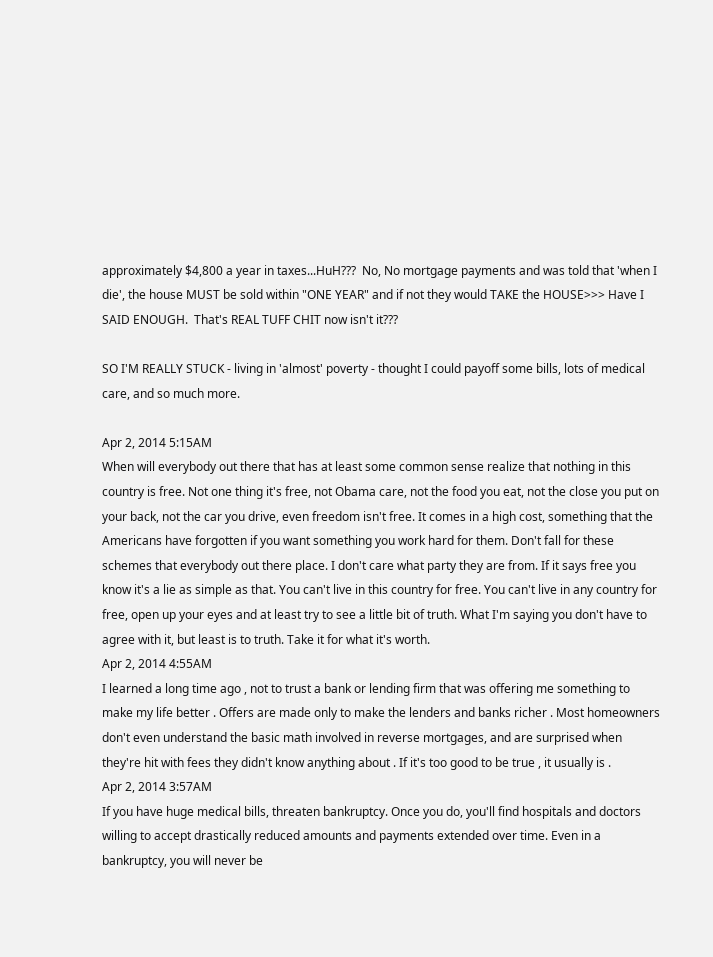approximately $4,800 a year in taxes...HuH???  No, No mortgage payments and was told that 'when I die', the house MUST be sold within "ONE YEAR" and if not they would TAKE the HOUSE>>> Have I SAID ENOUGH.  That's REAL TUFF CHIT now isn't it???

SO I'M REALLY STUCK - living in 'almost' poverty - thought I could payoff some bills, lots of medical care, and so much more.

Apr 2, 2014 5:15AM
When will everybody out there that has at least some common sense realize that nothing in this country is free. Not one thing it's free, not Obama care, not the food you eat, not the close you put on your back, not the car you drive, even freedom isn't free. It comes in a high cost, something that the Americans have forgotten if you want something you work hard for them. Don't fall for these schemes that everybody out there place. I don't care what party they are from. If it says free you know it's a lie as simple as that. You can't live in this country for free. You can't live in any country for free, open up your eyes and at least try to see a little bit of truth. What I'm saying you don't have to agree with it, but least is to truth. Take it for what it's worth.
Apr 2, 2014 4:55AM
I learned a long time ago , not to trust a bank or lending firm that was offering me something to make my life better . Offers are made only to make the lenders and banks richer . Most homeowners don't even understand the basic math involved in reverse mortgages, and are surprised when they're hit with fees they didn't know anything about . If it's too good to be true , it usually is .
Apr 2, 2014 3:57AM
If you have huge medical bills, threaten bankruptcy. Once you do, you'll find hospitals and doctors willing to accept drastically reduced amounts and payments extended over time. Even in a  bankruptcy, you will never be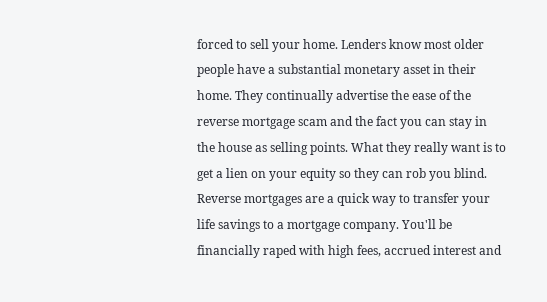forced to sell your home. Lenders know most older people have a substantial monetary asset in their home. They continually advertise the ease of the reverse mortgage scam and the fact you can stay in the house as selling points. What they really want is to get a lien on your equity so they can rob you blind. Reverse mortgages are a quick way to transfer your life savings to a mortgage company. You'll be financially raped with high fees, accrued interest and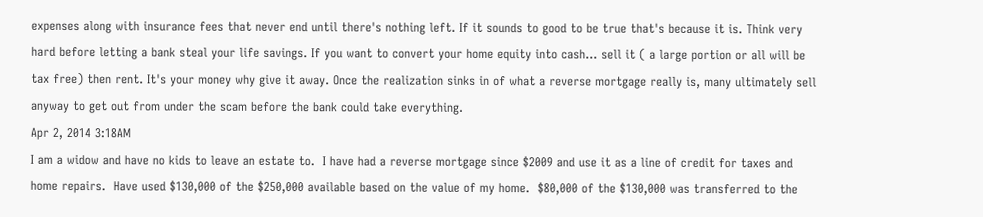expenses along with insurance fees that never end until there's nothing left. If it sounds to good to be true that's because it is. Think very hard before letting a bank steal your life savings. If you want to convert your home equity into cash... sell it ( a large portion or all will be tax free) then rent. It's your money why give it away. Once the realization sinks in of what a reverse mortgage really is, many ultimately sell anyway to get out from under the scam before the bank could take everything.
Apr 2, 2014 3:18AM
I am a widow and have no kids to leave an estate to.  I have had a reverse mortgage since $2009 and use it as a line of credit for taxes and home repairs.  Have used $130,000 of the $250,000 available based on the value of my home.  $80,000 of the $130,000 was transferred to the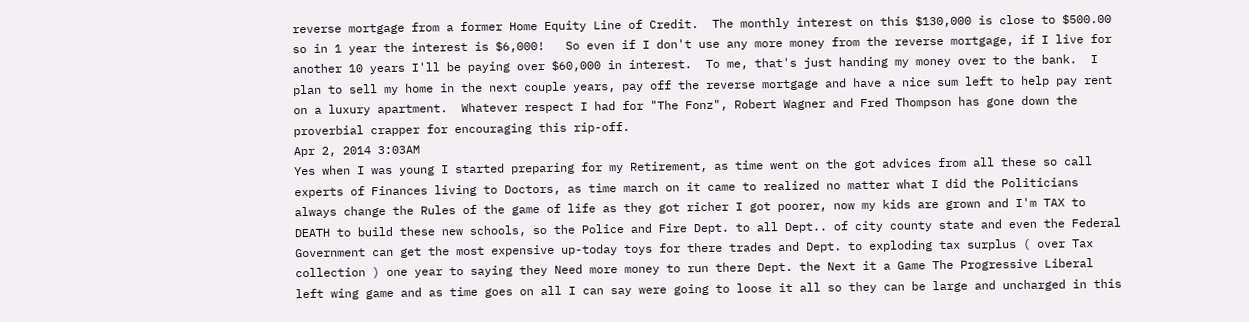reverse mortgage from a former Home Equity Line of Credit.  The monthly interest on this $130,000 is close to $500.00 so in 1 year the interest is $6,000!   So even if I don't use any more money from the reverse mortgage, if I live for another 10 years I'll be paying over $60,000 in interest.  To me, that's just handing my money over to the bank.  I plan to sell my home in the next couple years, pay off the reverse mortgage and have a nice sum left to help pay rent on a luxury apartment.  Whatever respect I had for "The Fonz", Robert Wagner and Fred Thompson has gone down the proverbial crapper for encouraging this rip-off.
Apr 2, 2014 3:03AM
Yes when I was young I started preparing for my Retirement, as time went on the got advices from all these so call experts of Finances living to Doctors, as time march on it came to realized no matter what I did the Politicians always change the Rules of the game of life as they got richer I got poorer, now my kids are grown and I'm TAX to DEATH to build these new schools, so the Police and Fire Dept. to all Dept.. of city county state and even the Federal Government can get the most expensive up-today toys for there trades and Dept. to exploding tax surplus ( over Tax collection ) one year to saying they Need more money to run there Dept. the Next it a Game The Progressive Liberal left wing game and as time goes on all I can say were going to loose it all so they can be large and uncharged in this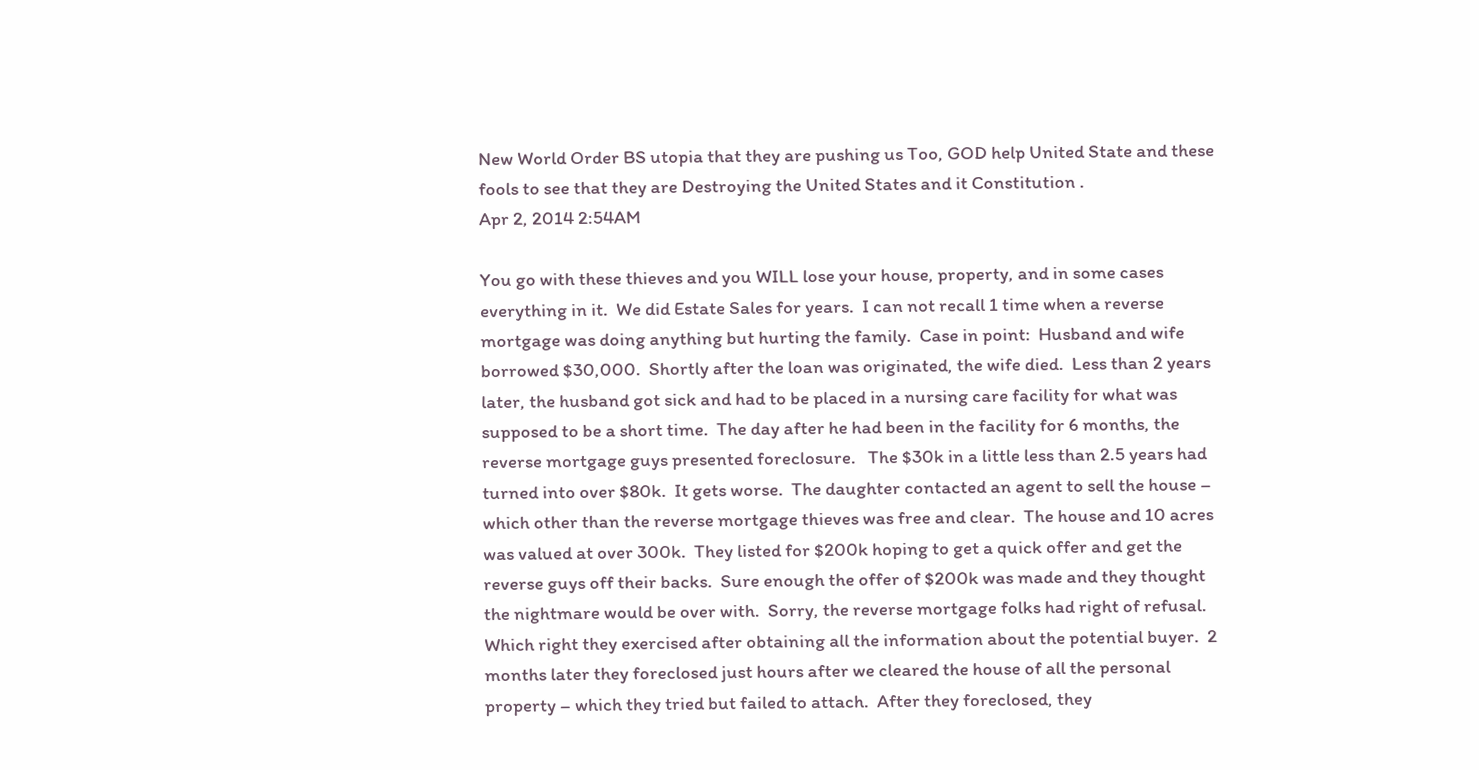New World Order BS utopia that they are pushing us Too, GOD help United State and these fools to see that they are Destroying the United States and it Constitution .
Apr 2, 2014 2:54AM

You go with these thieves and you WILL lose your house, property, and in some cases everything in it.  We did Estate Sales for years.  I can not recall 1 time when a reverse mortgage was doing anything but hurting the family.  Case in point:  Husband and wife borrowed $30,000.  Shortly after the loan was originated, the wife died.  Less than 2 years later, the husband got sick and had to be placed in a nursing care facility for what was supposed to be a short time.  The day after he had been in the facility for 6 months, the reverse mortgage guys presented foreclosure.   The $30k in a little less than 2.5 years had turned into over $80k.  It gets worse.  The daughter contacted an agent to sell the house – which other than the reverse mortgage thieves was free and clear.  The house and 10 acres was valued at over 300k.  They listed for $200k hoping to get a quick offer and get the reverse guys off their backs.  Sure enough the offer of $200k was made and they thought the nightmare would be over with.  Sorry, the reverse mortgage folks had right of refusal.  Which right they exercised after obtaining all the information about the potential buyer.  2 months later they foreclosed just hours after we cleared the house of all the personal property – which they tried but failed to attach.  After they foreclosed, they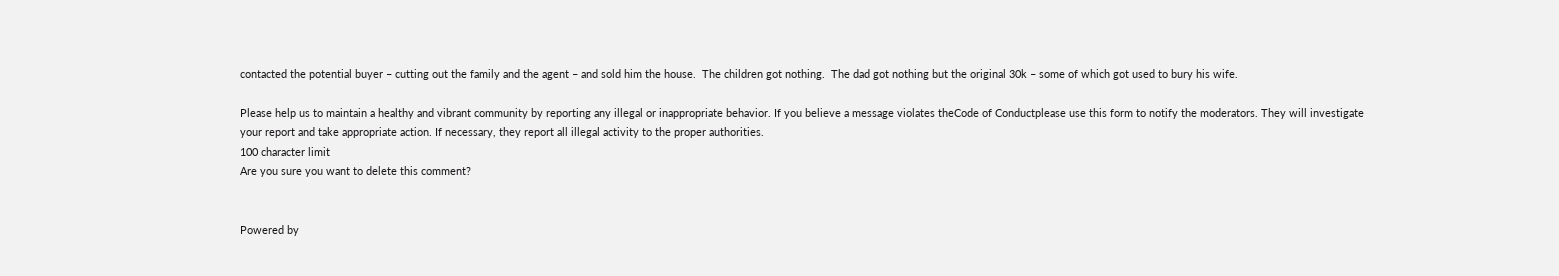contacted the potential buyer – cutting out the family and the agent – and sold him the house.  The children got nothing.  The dad got nothing but the original 30k – some of which got used to bury his wife.

Please help us to maintain a healthy and vibrant community by reporting any illegal or inappropriate behavior. If you believe a message violates theCode of Conductplease use this form to notify the moderators. They will investigate your report and take appropriate action. If necessary, they report all illegal activity to the proper authorities.
100 character limit
Are you sure you want to delete this comment?


Powered by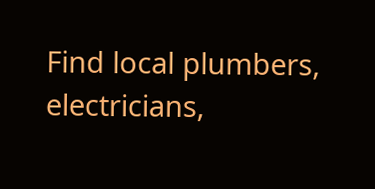Find local plumbers, electricians,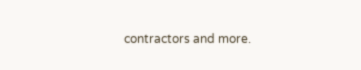contractors and more.